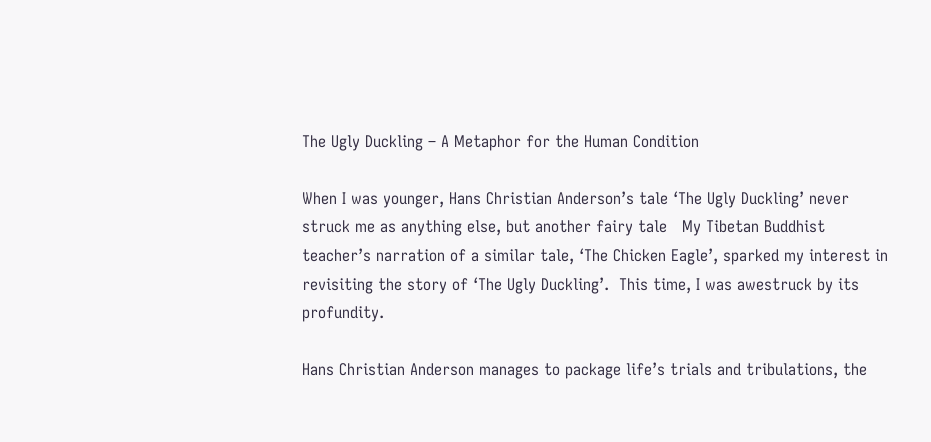The Ugly Duckling – A Metaphor for the Human Condition

When I was younger, Hans Christian Anderson’s tale ‘The Ugly Duckling’ never struck me as anything else, but another fairy tale   My Tibetan Buddhist teacher’s narration of a similar tale, ‘The Chicken Eagle’, sparked my interest in revisiting the story of ‘The Ugly Duckling’.  This time, I was awestruck by its profundity.

Hans Christian Anderson manages to package life’s trials and tribulations, the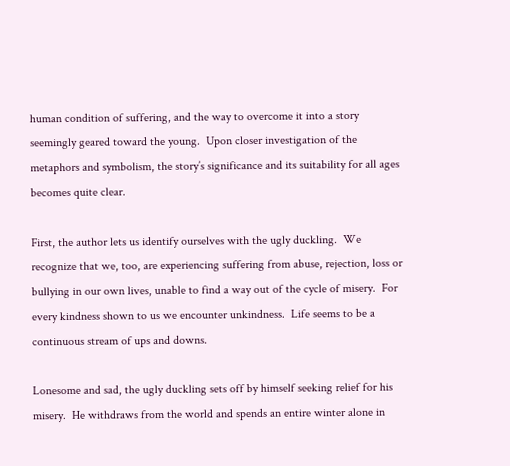human condition of suffering, and the way to overcome it into a story seemingly geared toward the young.  Upon closer investigation of the metaphors and symbolism, the story’s significance and its suitability for all ages becomes quite clear.

First, the author lets us identify ourselves with the ugly duckling.  We recognize that we, too, are experiencing suffering from abuse, rejection, loss or bullying in our own lives, unable to find a way out of the cycle of misery.  For every kindness shown to us we encounter unkindness.  Life seems to be a continuous stream of ups and downs.

Lonesome and sad, the ugly duckling sets off by himself seeking relief for his misery.  He withdraws from the world and spends an entire winter alone in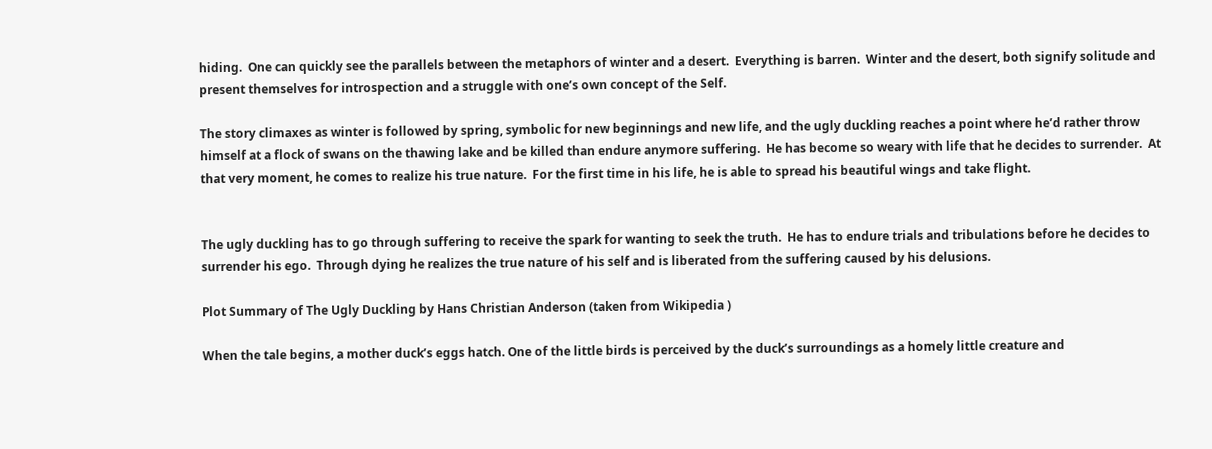hiding.  One can quickly see the parallels between the metaphors of winter and a desert.  Everything is barren.  Winter and the desert, both signify solitude and present themselves for introspection and a struggle with one’s own concept of the Self.

The story climaxes as winter is followed by spring, symbolic for new beginnings and new life, and the ugly duckling reaches a point where he’d rather throw himself at a flock of swans on the thawing lake and be killed than endure anymore suffering.  He has become so weary with life that he decides to surrender.  At that very moment, he comes to realize his true nature.  For the first time in his life, he is able to spread his beautiful wings and take flight.


The ugly duckling has to go through suffering to receive the spark for wanting to seek the truth.  He has to endure trials and tribulations before he decides to surrender his ego.  Through dying he realizes the true nature of his self and is liberated from the suffering caused by his delusions.

Plot Summary of The Ugly Duckling by Hans Christian Anderson (taken from Wikipedia )

When the tale begins, a mother duck’s eggs hatch. One of the little birds is perceived by the duck’s surroundings as a homely little creature and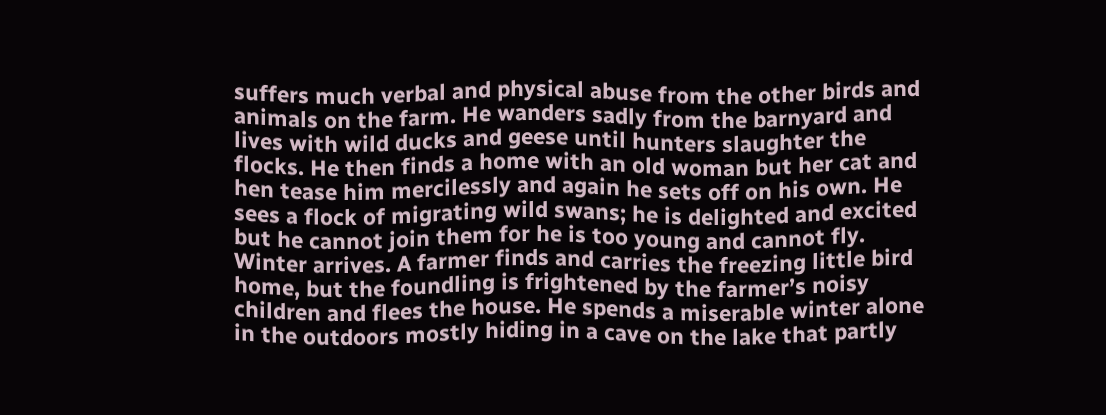suffers much verbal and physical abuse from the other birds and animals on the farm. He wanders sadly from the barnyard and lives with wild ducks and geese until hunters slaughter the flocks. He then finds a home with an old woman but her cat and hen tease him mercilessly and again he sets off on his own. He sees a flock of migrating wild swans; he is delighted and excited but he cannot join them for he is too young and cannot fly. Winter arrives. A farmer finds and carries the freezing little bird home, but the foundling is frightened by the farmer’s noisy children and flees the house. He spends a miserable winter alone in the outdoors mostly hiding in a cave on the lake that partly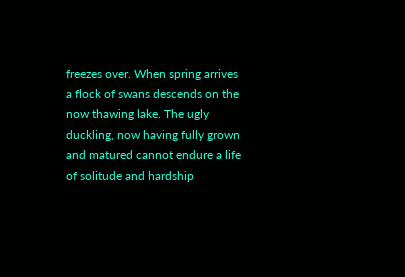freezes over. When spring arrives a flock of swans descends on the now thawing lake. The ugly duckling, now having fully grown and matured cannot endure a life of solitude and hardship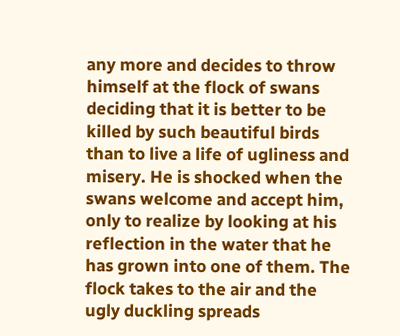any more and decides to throw himself at the flock of swans deciding that it is better to be killed by such beautiful birds than to live a life of ugliness and misery. He is shocked when the swans welcome and accept him, only to realize by looking at his reflection in the water that he has grown into one of them. The flock takes to the air and the ugly duckling spreads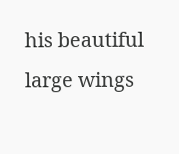his beautiful large wings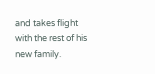and takes flight with the rest of his new family.